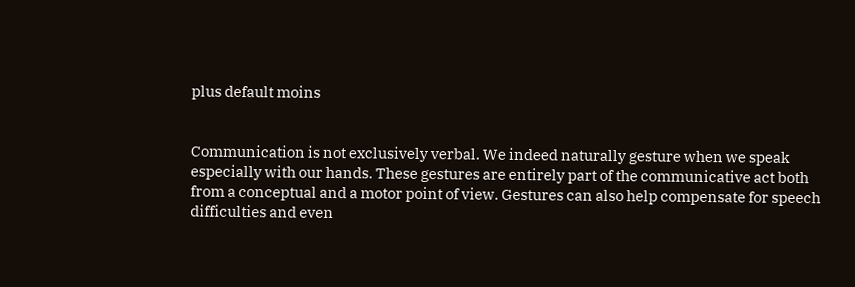plus default moins


Communication is not exclusively verbal. We indeed naturally gesture when we speak especially with our hands. These gestures are entirely part of the communicative act both from a conceptual and a motor point of view. Gestures can also help compensate for speech difficulties and even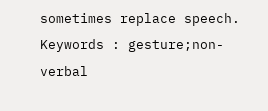sometimes replace speech.
Keywords : gesture;non-verbal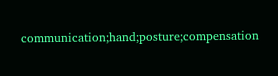communication;hand;posture;compensation